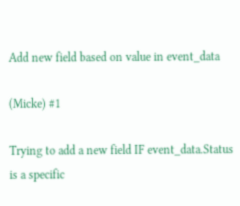Add new field based on value in event_data

(Micke) #1

Trying to add a new field IF event_data.Status is a specific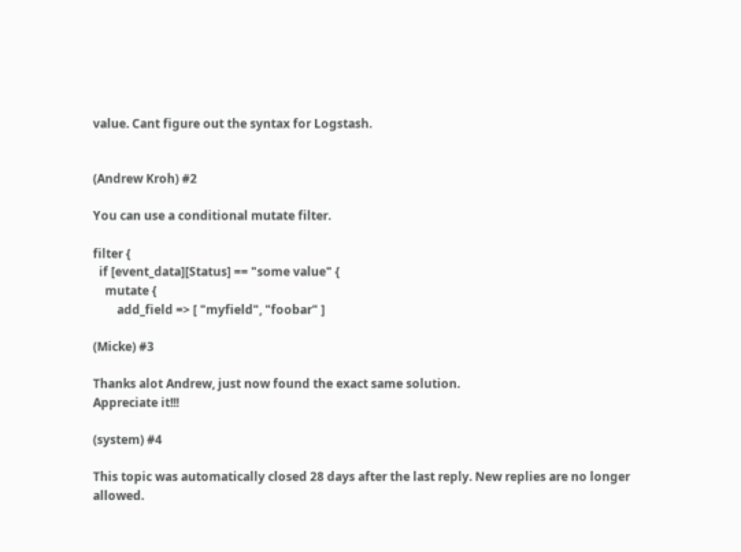value. Cant figure out the syntax for Logstash.


(Andrew Kroh) #2

You can use a conditional mutate filter.

filter {
  if [event_data][Status] == "some value" {
    mutate {
        add_field => [ "myfield", "foobar" ]

(Micke) #3

Thanks alot Andrew, just now found the exact same solution.
Appreciate it!!!

(system) #4

This topic was automatically closed 28 days after the last reply. New replies are no longer allowed.